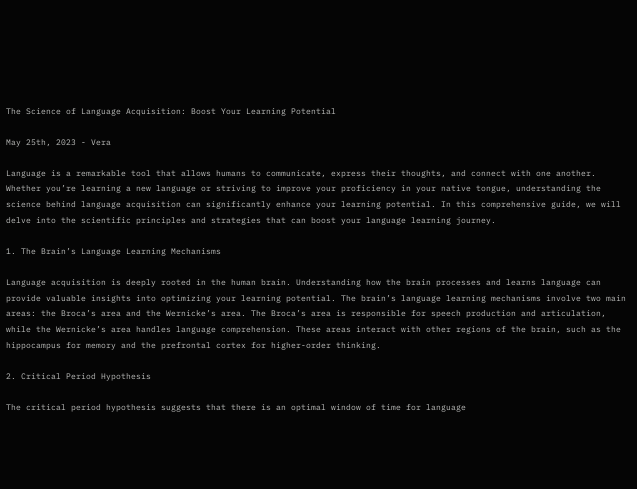The Science of Language Acquisition: Boost Your Learning Potential

May 25th, 2023 - Vera

Language is a remarkable tool that allows humans to communicate, express their thoughts, and connect with one another. Whether you’re learning a new language or striving to improve your proficiency in your native tongue, understanding the science behind language acquisition can significantly enhance your learning potential. In this comprehensive guide, we will delve into the scientific principles and strategies that can boost your language learning journey.

1. The Brain’s Language Learning Mechanisms

Language acquisition is deeply rooted in the human brain. Understanding how the brain processes and learns language can provide valuable insights into optimizing your learning potential. The brain’s language learning mechanisms involve two main areas: the Broca’s area and the Wernicke’s area. The Broca’s area is responsible for speech production and articulation, while the Wernicke’s area handles language comprehension. These areas interact with other regions of the brain, such as the hippocampus for memory and the prefrontal cortex for higher-order thinking.

2. Critical Period Hypothesis

The critical period hypothesis suggests that there is an optimal window of time for language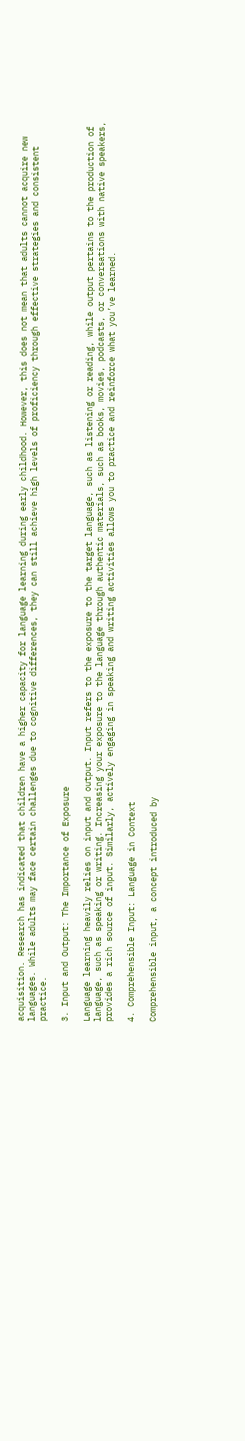acquisition. Research has indicated that children have a higher capacity for language learning during early childhood. However, this does not mean that adults cannot acquire new languages. While adults may face certain challenges due to cognitive differences, they can still achieve high levels of proficiency through effective strategies and consistent practice.

3. Input and Output: The Importance of Exposure

Language learning heavily relies on input and output. Input refers to the exposure to the target language, such as listening or reading, while output pertains to the production of language, such as speaking or writing. Increasing your exposure to the language through authentic materials, such as books, movies, podcasts, or conversations with native speakers, provides a rich source of input. Similarly, actively engaging in speaking and writing activities allows you to practice and reinforce what you’ve learned.

4. Comprehensible Input: Language in Context

Comprehensible input, a concept introduced by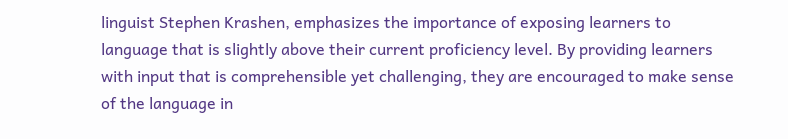linguist Stephen Krashen, emphasizes the importance of exposing learners to language that is slightly above their current proficiency level. By providing learners with input that is comprehensible yet challenging, they are encouraged to make sense of the language in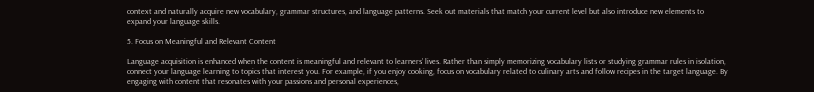context and naturally acquire new vocabulary, grammar structures, and language patterns. Seek out materials that match your current level but also introduce new elements to expand your language skills.

5. Focus on Meaningful and Relevant Content

Language acquisition is enhanced when the content is meaningful and relevant to learners’ lives. Rather than simply memorizing vocabulary lists or studying grammar rules in isolation, connect your language learning to topics that interest you. For example, if you enjoy cooking, focus on vocabulary related to culinary arts and follow recipes in the target language. By engaging with content that resonates with your passions and personal experiences,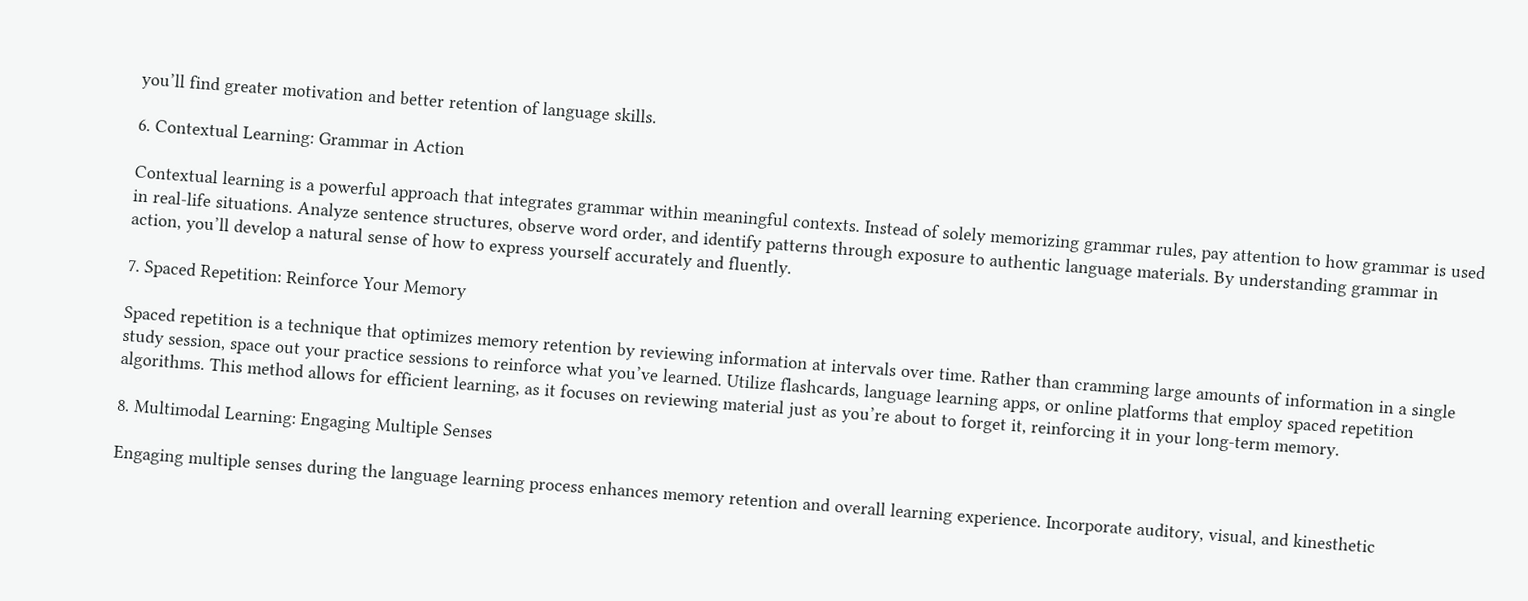you’ll find greater motivation and better retention of language skills.

6. Contextual Learning: Grammar in Action

Contextual learning is a powerful approach that integrates grammar within meaningful contexts. Instead of solely memorizing grammar rules, pay attention to how grammar is used in real-life situations. Analyze sentence structures, observe word order, and identify patterns through exposure to authentic language materials. By understanding grammar in action, you’ll develop a natural sense of how to express yourself accurately and fluently.

7. Spaced Repetition: Reinforce Your Memory

Spaced repetition is a technique that optimizes memory retention by reviewing information at intervals over time. Rather than cramming large amounts of information in a single study session, space out your practice sessions to reinforce what you’ve learned. Utilize flashcards, language learning apps, or online platforms that employ spaced repetition algorithms. This method allows for efficient learning, as it focuses on reviewing material just as you’re about to forget it, reinforcing it in your long-term memory.

8. Multimodal Learning: Engaging Multiple Senses

Engaging multiple senses during the language learning process enhances memory retention and overall learning experience. Incorporate auditory, visual, and kinesthetic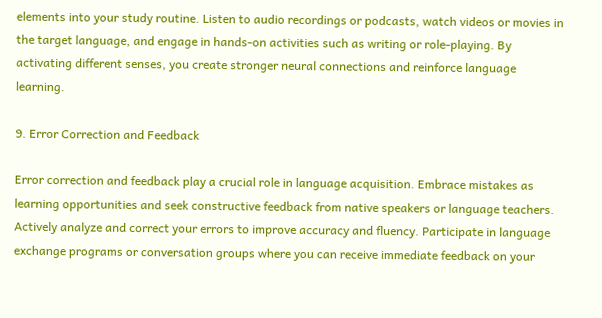elements into your study routine. Listen to audio recordings or podcasts, watch videos or movies in the target language, and engage in hands-on activities such as writing or role-playing. By activating different senses, you create stronger neural connections and reinforce language learning.

9. Error Correction and Feedback

Error correction and feedback play a crucial role in language acquisition. Embrace mistakes as learning opportunities and seek constructive feedback from native speakers or language teachers. Actively analyze and correct your errors to improve accuracy and fluency. Participate in language exchange programs or conversation groups where you can receive immediate feedback on your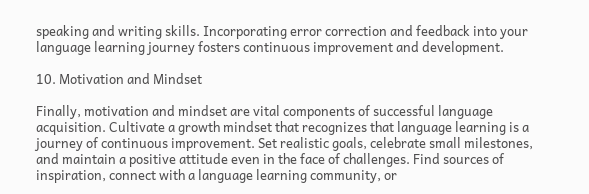speaking and writing skills. Incorporating error correction and feedback into your language learning journey fosters continuous improvement and development.

10. Motivation and Mindset

Finally, motivation and mindset are vital components of successful language acquisition. Cultivate a growth mindset that recognizes that language learning is a journey of continuous improvement. Set realistic goals, celebrate small milestones, and maintain a positive attitude even in the face of challenges. Find sources of inspiration, connect with a language learning community, or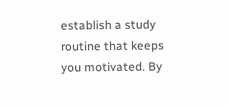establish a study routine that keeps you motivated. By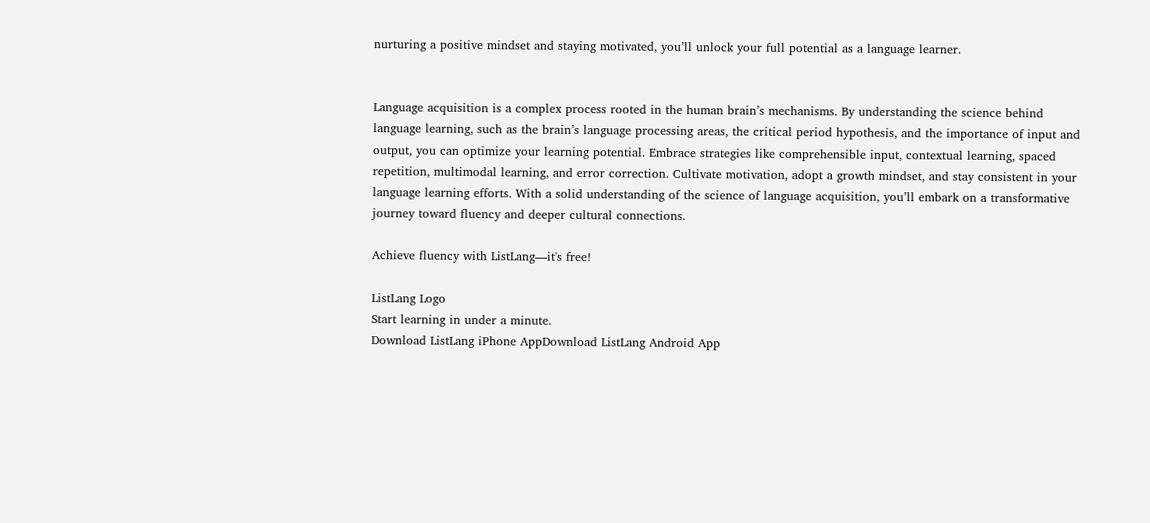nurturing a positive mindset and staying motivated, you’ll unlock your full potential as a language learner.


Language acquisition is a complex process rooted in the human brain’s mechanisms. By understanding the science behind language learning, such as the brain’s language processing areas, the critical period hypothesis, and the importance of input and output, you can optimize your learning potential. Embrace strategies like comprehensible input, contextual learning, spaced repetition, multimodal learning, and error correction. Cultivate motivation, adopt a growth mindset, and stay consistent in your language learning efforts. With a solid understanding of the science of language acquisition, you’ll embark on a transformative journey toward fluency and deeper cultural connections.

Achieve fluency with ListLang—it's free!

ListLang Logo
Start learning in under a minute.
Download ListLang iPhone AppDownload ListLang Android App